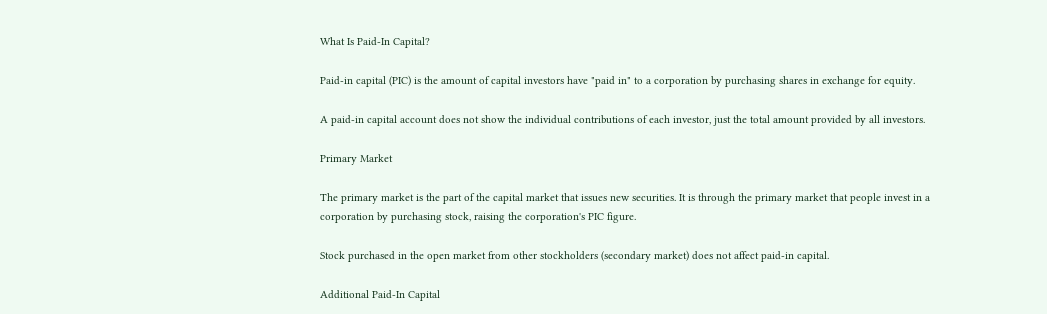What Is Paid-In Capital?

Paid-in capital (PIC) is the amount of capital investors have "paid in" to a corporation by purchasing shares in exchange for equity.

A paid-in capital account does not show the individual contributions of each investor, just the total amount provided by all investors.

Primary Market

The primary market is the part of the capital market that issues new securities. It is through the primary market that people invest in a corporation by purchasing stock, raising the corporation's PIC figure.

Stock purchased in the open market from other stockholders (secondary market) does not affect paid-in capital.

Additional Paid-In Capital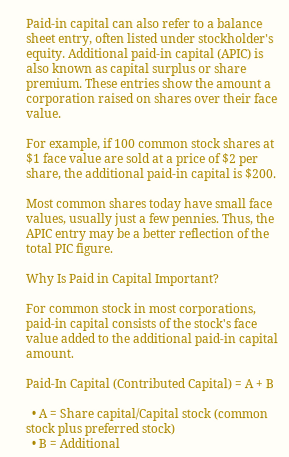Paid-in capital can also refer to a balance sheet entry, often listed under stockholder's equity. Additional paid-in capital (APIC) is also known as capital surplus or share premium. These entries show the amount a corporation raised on shares over their face value.

For example, if 100 common stock shares at $1 face value are sold at a price of $2 per share, the additional paid-in capital is $200.

Most common shares today have small face values, usually just a few pennies. Thus, the APIC entry may be a better reflection of the total PIC figure.

Why Is Paid in Capital Important?

For common stock in most corporations, paid-in capital consists of the stock's face value added to the additional paid-in capital amount.

Paid-In Capital (Contributed Capital) = A + B

  • A = Share capital/Capital stock (common stock plus preferred stock)
  • B = Additional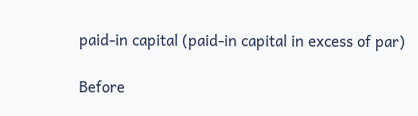paid-in capital (paid-in capital in excess of par)

Before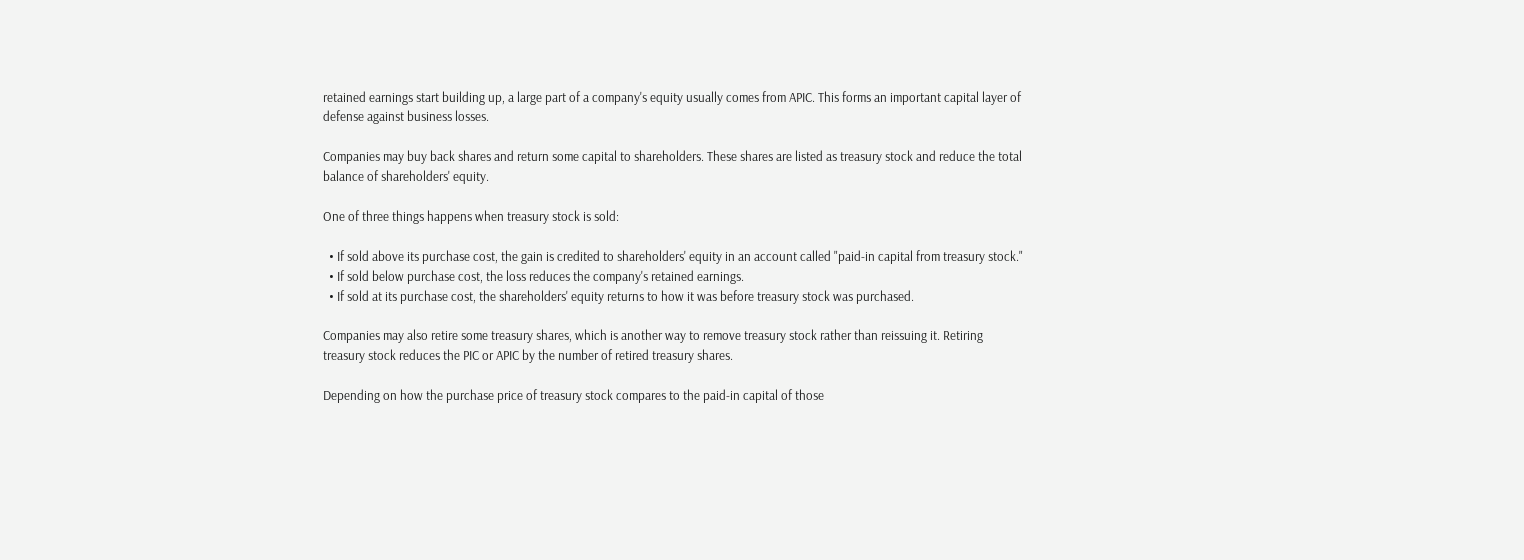retained earnings start building up, a large part of a company's equity usually comes from APIC. This forms an important capital layer of defense against business losses.

Companies may buy back shares and return some capital to shareholders. These shares are listed as treasury stock and reduce the total balance of shareholders' equity.

One of three things happens when treasury stock is sold:

  • If sold above its purchase cost, the gain is credited to shareholders' equity in an account called "paid-in capital from treasury stock."
  • If sold below purchase cost, the loss reduces the company's retained earnings.
  • If sold at its purchase cost, the shareholders' equity returns to how it was before treasury stock was purchased.

Companies may also retire some treasury shares, which is another way to remove treasury stock rather than reissuing it. Retiring treasury stock reduces the PIC or APIC by the number of retired treasury shares.

Depending on how the purchase price of treasury stock compares to the paid-in capital of those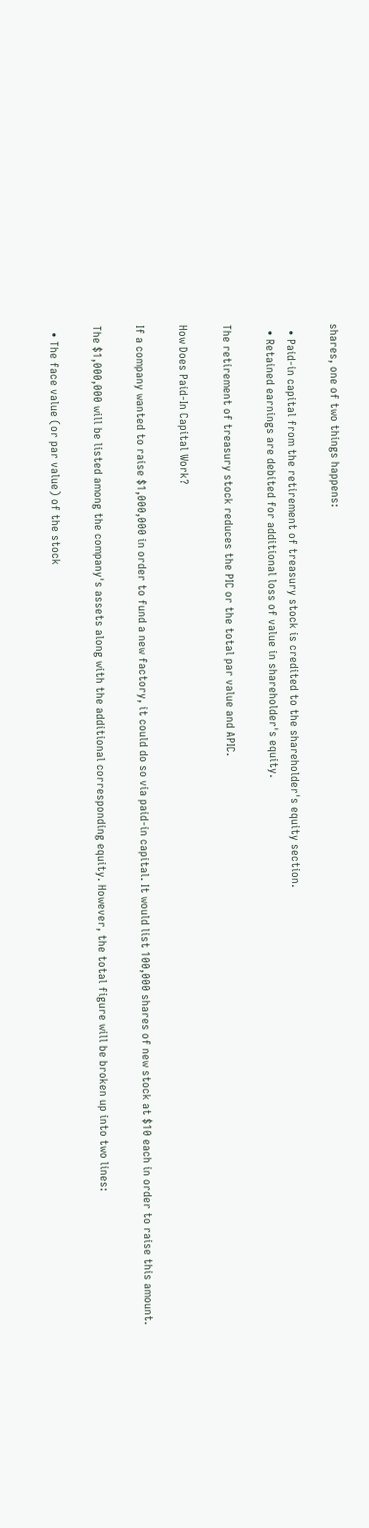shares, one of two things happens:

  • Paid-in capital from the retirement of treasury stock is credited to the shareholder's equity section.
  • Retained earnings are debited for additional loss of value in shareholder's equity.

The retirement of treasury stock reduces the PIC or the total par value and APIC.

How Does Paid-In Capital Work?

If a company wanted to raise $1,000,000 in order to fund a new factory, it could do so via paid-in capital. It would list 100,000 shares of new stock at $10 each in order to raise this amount.

The $1,000,000 will be listed among the company's assets along with the additional corresponding equity. However, the total figure will be broken up into two lines:

  • The face value (or par value) of the stock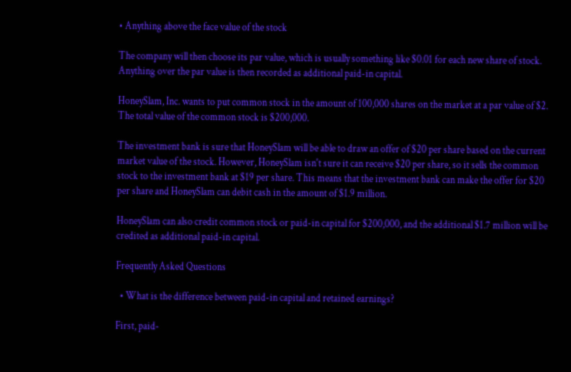• Anything above the face value of the stock

The company will then choose its par value, which is usually something like $0.01 for each new share of stock. Anything over the par value is then recorded as additional paid-in capital.

HoneySlam, Inc. wants to put common stock in the amount of 100,000 shares on the market at a par value of $2. The total value of the common stock is $200,000.

The investment bank is sure that HoneySlam will be able to draw an offer of $20 per share based on the current market value of the stock. However, HoneySlam isn't sure it can receive $20 per share, so it sells the common stock to the investment bank at $19 per share. This means that the investment bank can make the offer for $20 per share and HoneySlam can debit cash in the amount of $1.9 million.

HoneySlam can also credit common stock or paid-in capital for $200,000, and the additional $1.7 million will be credited as additional paid-in capital.

Frequently Asked Questions

  • What is the difference between paid-in capital and retained earnings?

First, paid-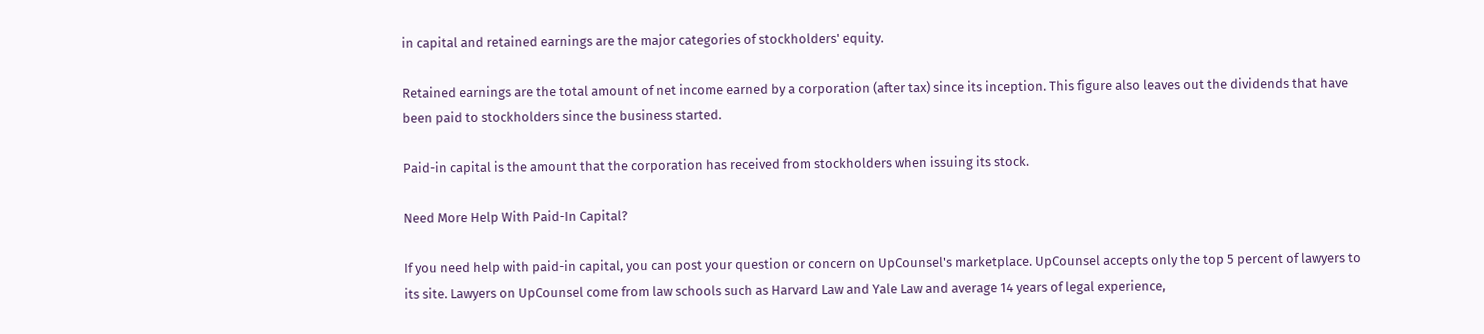in capital and retained earnings are the major categories of stockholders' equity.

Retained earnings are the total amount of net income earned by a corporation (after tax) since its inception. This figure also leaves out the dividends that have been paid to stockholders since the business started.

Paid-in capital is the amount that the corporation has received from stockholders when issuing its stock.

Need More Help With Paid-In Capital?

If you need help with paid-in capital, you can post your question or concern on UpCounsel's marketplace. UpCounsel accepts only the top 5 percent of lawyers to its site. Lawyers on UpCounsel come from law schools such as Harvard Law and Yale Law and average 14 years of legal experience,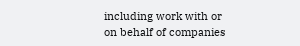including work with or on behalf of companies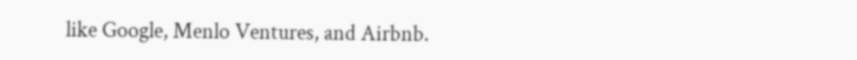like Google, Menlo Ventures, and Airbnb.